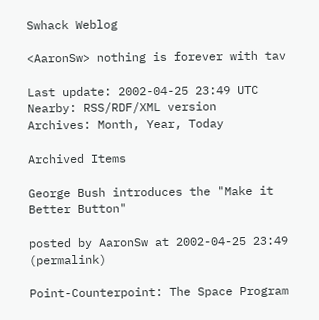Swhack Weblog

<AaronSw> nothing is forever with tav

Last update: 2002-04-25 23:49 UTC
Nearby: RSS/RDF/XML version
Archives: Month, Year, Today

Archived Items

George Bush introduces the "Make it Better Button"

posted by AaronSw at 2002-04-25 23:49 (permalink)

Point-Counterpoint: The Space Program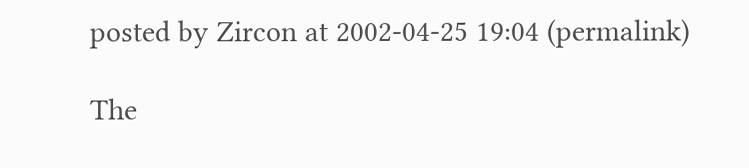posted by Zircon at 2002-04-25 19:04 (permalink)

The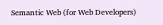Semantic Web (for Web Developers)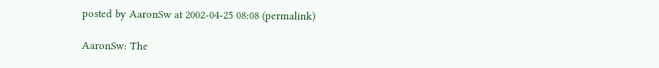posted by AaronSw at 2002-04-25 08:08 (permalink)

AaronSw: The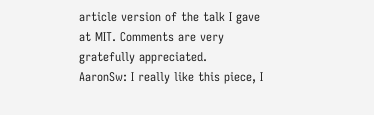article version of the talk I gave at MIT. Comments are very gratefully appreciated.
AaronSw: I really like this piece, I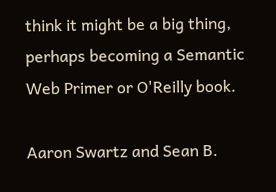think it might be a big thing, perhaps becoming a Semantic Web Primer or O'Reilly book.

Aaron Swartz and Sean B.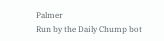Palmer
Run by the Daily Chump bot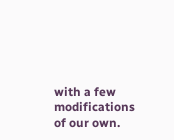with a few modifications of our own.